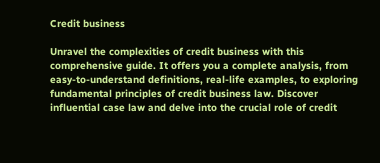Credit business

Unravel the complexities of credit business with this comprehensive guide. It offers you a complete analysis, from easy-to-understand definitions, real-life examples, to exploring fundamental principles of credit business law. Discover influential case law and delve into the crucial role of credit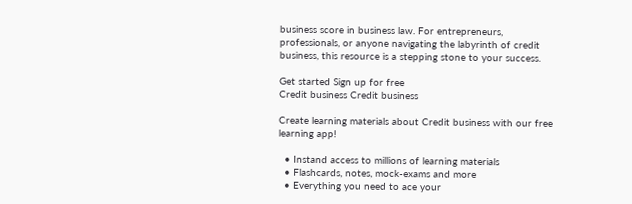business score in business law. For entrepreneurs, professionals, or anyone navigating the labyrinth of credit business, this resource is a stepping stone to your success.

Get started Sign up for free
Credit business Credit business

Create learning materials about Credit business with our free learning app!

  • Instand access to millions of learning materials
  • Flashcards, notes, mock-exams and more
  • Everything you need to ace your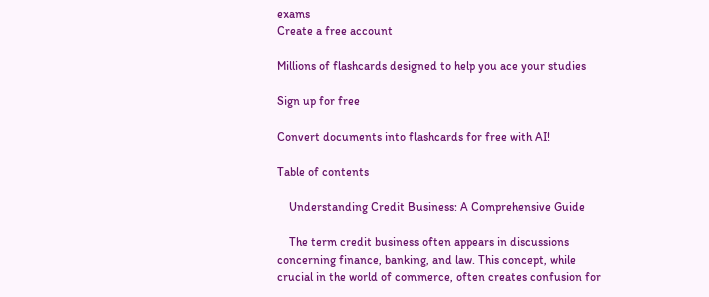exams
Create a free account

Millions of flashcards designed to help you ace your studies

Sign up for free

Convert documents into flashcards for free with AI!

Table of contents

    Understanding Credit Business: A Comprehensive Guide

    The term credit business often appears in discussions concerning finance, banking, and law. This concept, while crucial in the world of commerce, often creates confusion for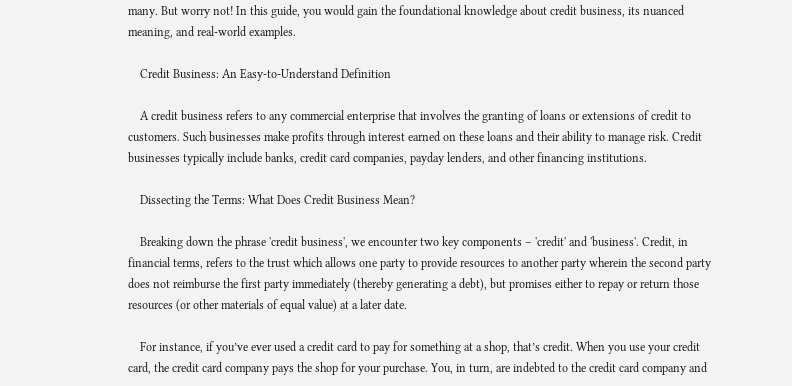many. But worry not! In this guide, you would gain the foundational knowledge about credit business, its nuanced meaning, and real-world examples.

    Credit Business: An Easy-to-Understand Definition

    A credit business refers to any commercial enterprise that involves the granting of loans or extensions of credit to customers. Such businesses make profits through interest earned on these loans and their ability to manage risk. Credit businesses typically include banks, credit card companies, payday lenders, and other financing institutions.

    Dissecting the Terms: What Does Credit Business Mean?

    Breaking down the phrase 'credit business', we encounter two key components – 'credit' and 'business'. Credit, in financial terms, refers to the trust which allows one party to provide resources to another party wherein the second party does not reimburse the first party immediately (thereby generating a debt), but promises either to repay or return those resources (or other materials of equal value) at a later date.

    For instance, if you’ve ever used a credit card to pay for something at a shop, that’s credit. When you use your credit card, the credit card company pays the shop for your purchase. You, in turn, are indebted to the credit card company and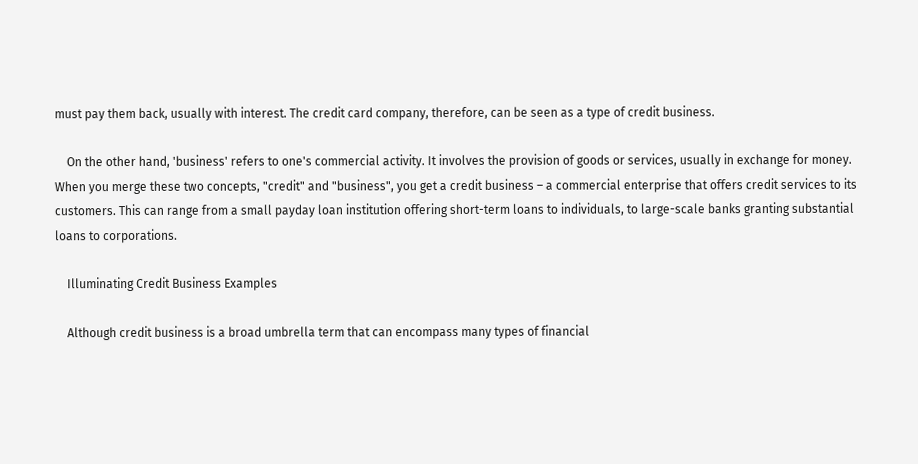must pay them back, usually with interest. The credit card company, therefore, can be seen as a type of credit business.

    On the other hand, 'business' refers to one's commercial activity. It involves the provision of goods or services, usually in exchange for money. When you merge these two concepts, "credit" and "business", you get a credit business – a commercial enterprise that offers credit services to its customers. This can range from a small payday loan institution offering short-term loans to individuals, to large-scale banks granting substantial loans to corporations.

    Illuminating Credit Business Examples

    Although credit business is a broad umbrella term that can encompass many types of financial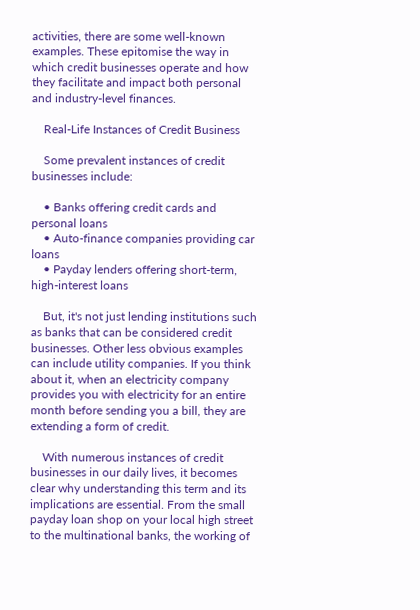activities, there are some well-known examples. These epitomise the way in which credit businesses operate and how they facilitate and impact both personal and industry-level finances.

    Real-Life Instances of Credit Business

    Some prevalent instances of credit businesses include:

    • Banks offering credit cards and personal loans
    • Auto-finance companies providing car loans
    • Payday lenders offering short-term, high-interest loans

    But, it's not just lending institutions such as banks that can be considered credit businesses. Other less obvious examples can include utility companies. If you think about it, when an electricity company provides you with electricity for an entire month before sending you a bill, they are extending a form of credit.

    With numerous instances of credit businesses in our daily lives, it becomes clear why understanding this term and its implications are essential. From the small payday loan shop on your local high street to the multinational banks, the working of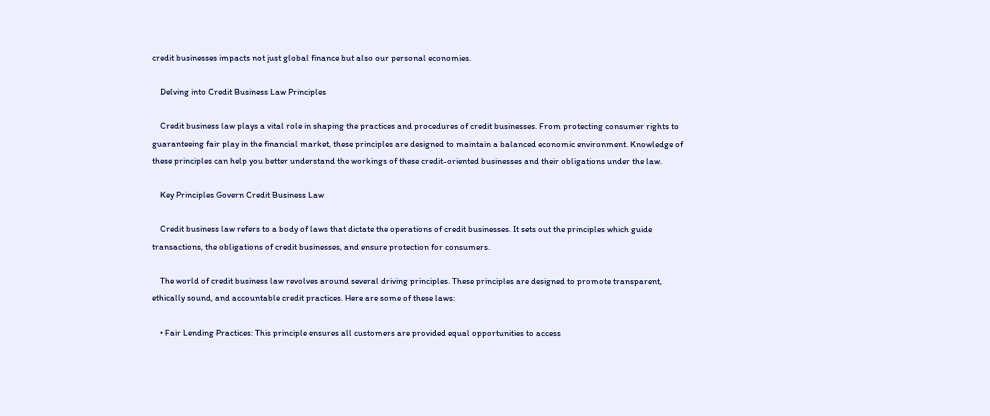credit businesses impacts not just global finance but also our personal economies.

    Delving into Credit Business Law Principles

    Credit business law plays a vital role in shaping the practices and procedures of credit businesses. From protecting consumer rights to guaranteeing fair play in the financial market, these principles are designed to maintain a balanced economic environment. Knowledge of these principles can help you better understand the workings of these credit-oriented businesses and their obligations under the law.

    Key Principles Govern Credit Business Law

    Credit business law refers to a body of laws that dictate the operations of credit businesses. It sets out the principles which guide transactions, the obligations of credit businesses, and ensure protection for consumers.

    The world of credit business law revolves around several driving principles. These principles are designed to promote transparent, ethically sound, and accountable credit practices. Here are some of these laws:

    • Fair Lending Practices: This principle ensures all customers are provided equal opportunities to access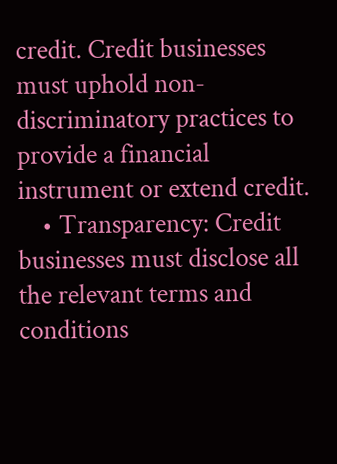credit. Credit businesses must uphold non-discriminatory practices to provide a financial instrument or extend credit.
    • Transparency: Credit businesses must disclose all the relevant terms and conditions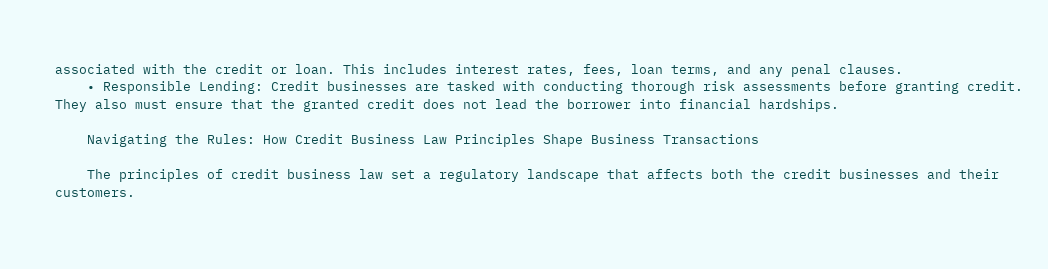associated with the credit or loan. This includes interest rates, fees, loan terms, and any penal clauses.
    • Responsible Lending: Credit businesses are tasked with conducting thorough risk assessments before granting credit. They also must ensure that the granted credit does not lead the borrower into financial hardships.

    Navigating the Rules: How Credit Business Law Principles Shape Business Transactions

    The principles of credit business law set a regulatory landscape that affects both the credit businesses and their customers.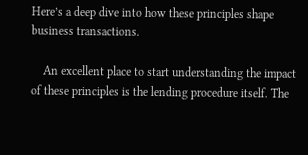Here’s a deep dive into how these principles shape business transactions.

    An excellent place to start understanding the impact of these principles is the lending procedure itself. The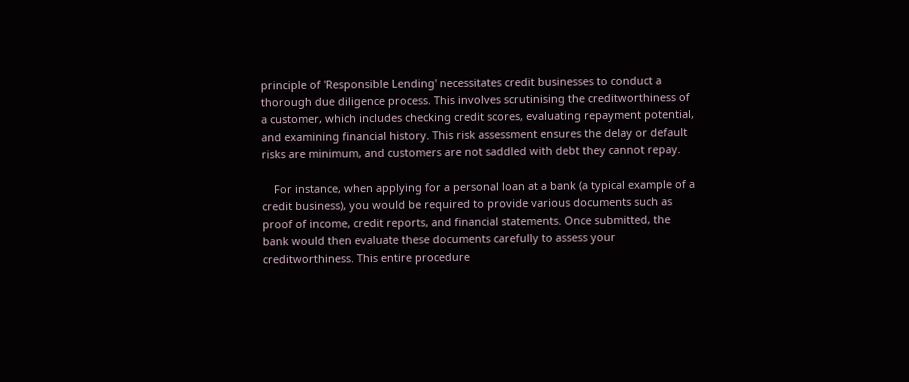principle of 'Responsible Lending' necessitates credit businesses to conduct a thorough due diligence process. This involves scrutinising the creditworthiness of a customer, which includes checking credit scores, evaluating repayment potential, and examining financial history. This risk assessment ensures the delay or default risks are minimum, and customers are not saddled with debt they cannot repay.

    For instance, when applying for a personal loan at a bank (a typical example of a credit business), you would be required to provide various documents such as proof of income, credit reports, and financial statements. Once submitted, the bank would then evaluate these documents carefully to assess your creditworthiness. This entire procedure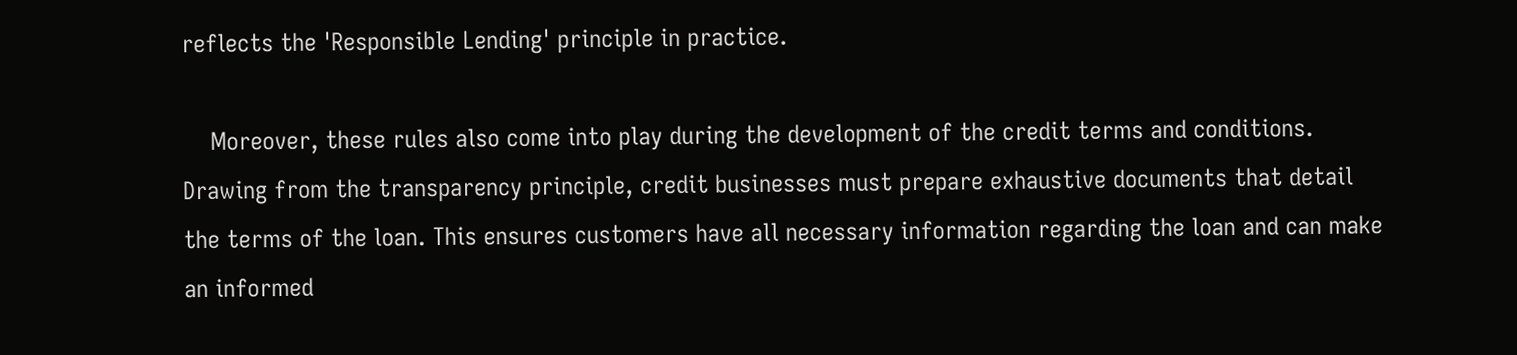reflects the 'Responsible Lending' principle in practice.

    Moreover, these rules also come into play during the development of the credit terms and conditions. Drawing from the transparency principle, credit businesses must prepare exhaustive documents that detail the terms of the loan. This ensures customers have all necessary information regarding the loan and can make an informed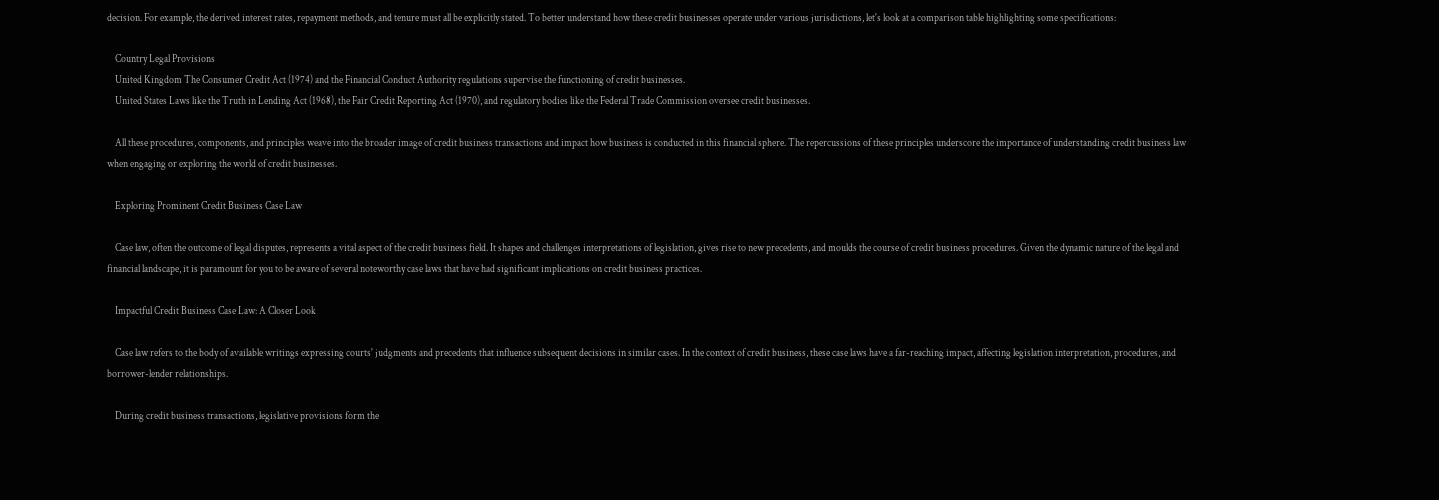decision. For example, the derived interest rates, repayment methods, and tenure must all be explicitly stated. To better understand how these credit businesses operate under various jurisdictions, let's look at a comparison table highlighting some specifications:

    Country Legal Provisions
    United Kingdom The Consumer Credit Act (1974) and the Financial Conduct Authority regulations supervise the functioning of credit businesses.
    United States Laws like the Truth in Lending Act (1968), the Fair Credit Reporting Act (1970), and regulatory bodies like the Federal Trade Commission oversee credit businesses.

    All these procedures, components, and principles weave into the broader image of credit business transactions and impact how business is conducted in this financial sphere. The repercussions of these principles underscore the importance of understanding credit business law when engaging or exploring the world of credit businesses.

    Exploring Prominent Credit Business Case Law

    Case law, often the outcome of legal disputes, represents a vital aspect of the credit business field. It shapes and challenges interpretations of legislation, gives rise to new precedents, and moulds the course of credit business procedures. Given the dynamic nature of the legal and financial landscape, it is paramount for you to be aware of several noteworthy case laws that have had significant implications on credit business practices.

    Impactful Credit Business Case Law: A Closer Look

    Case law refers to the body of available writings expressing courts' judgments and precedents that influence subsequent decisions in similar cases. In the context of credit business, these case laws have a far-reaching impact, affecting legislation interpretation, procedures, and borrower-lender relationships.

    During credit business transactions, legislative provisions form the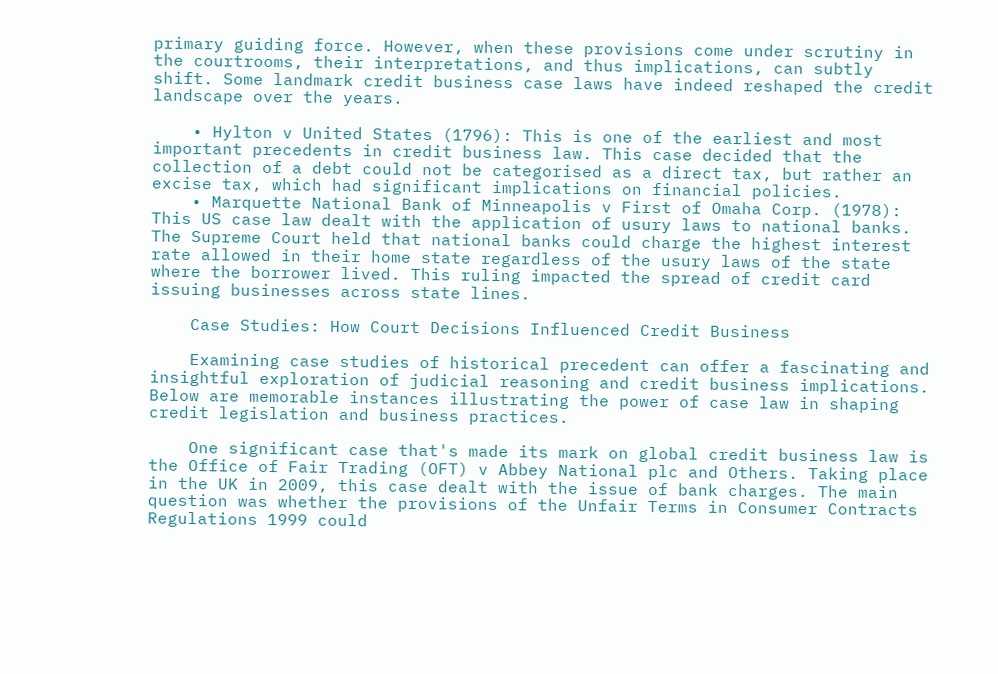primary guiding force. However, when these provisions come under scrutiny in the courtrooms, their interpretations, and thus implications, can subtly shift. Some landmark credit business case laws have indeed reshaped the credit landscape over the years.

    • Hylton v United States (1796): This is one of the earliest and most important precedents in credit business law. This case decided that the collection of a debt could not be categorised as a direct tax, but rather an excise tax, which had significant implications on financial policies.
    • Marquette National Bank of Minneapolis v First of Omaha Corp. (1978): This US case law dealt with the application of usury laws to national banks. The Supreme Court held that national banks could charge the highest interest rate allowed in their home state regardless of the usury laws of the state where the borrower lived. This ruling impacted the spread of credit card issuing businesses across state lines.

    Case Studies: How Court Decisions Influenced Credit Business

    Examining case studies of historical precedent can offer a fascinating and insightful exploration of judicial reasoning and credit business implications. Below are memorable instances illustrating the power of case law in shaping credit legislation and business practices.

    One significant case that's made its mark on global credit business law is the Office of Fair Trading (OFT) v Abbey National plc and Others. Taking place in the UK in 2009, this case dealt with the issue of bank charges. The main question was whether the provisions of the Unfair Terms in Consumer Contracts Regulations 1999 could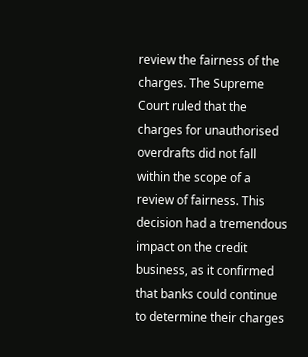review the fairness of the charges. The Supreme Court ruled that the charges for unauthorised overdrafts did not fall within the scope of a review of fairness. This decision had a tremendous impact on the credit business, as it confirmed that banks could continue to determine their charges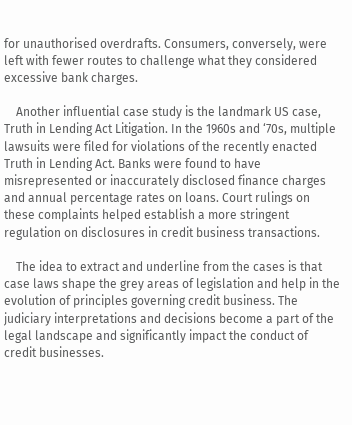for unauthorised overdrafts. Consumers, conversely, were left with fewer routes to challenge what they considered excessive bank charges.

    Another influential case study is the landmark US case, Truth in Lending Act Litigation. In the 1960s and ‘70s, multiple lawsuits were filed for violations of the recently enacted Truth in Lending Act. Banks were found to have misrepresented or inaccurately disclosed finance charges and annual percentage rates on loans. Court rulings on these complaints helped establish a more stringent regulation on disclosures in credit business transactions.

    The idea to extract and underline from the cases is that case laws shape the grey areas of legislation and help in the evolution of principles governing credit business. The judiciary interpretations and decisions become a part of the legal landscape and significantly impact the conduct of credit businesses.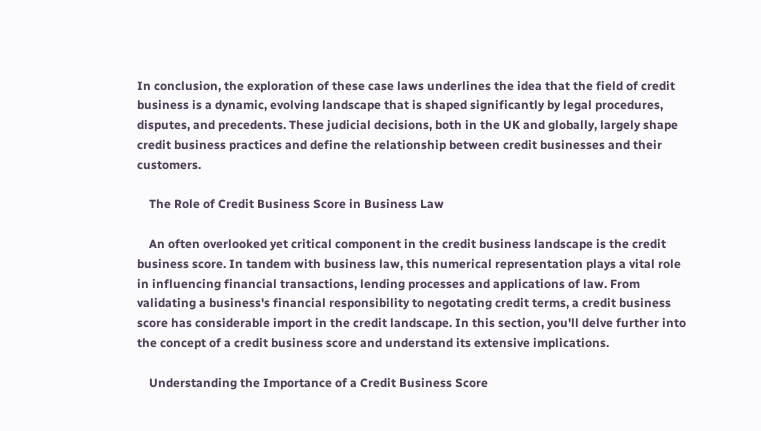In conclusion, the exploration of these case laws underlines the idea that the field of credit business is a dynamic, evolving landscape that is shaped significantly by legal procedures, disputes, and precedents. These judicial decisions, both in the UK and globally, largely shape credit business practices and define the relationship between credit businesses and their customers.

    The Role of Credit Business Score in Business Law

    An often overlooked yet critical component in the credit business landscape is the credit business score. In tandem with business law, this numerical representation plays a vital role in influencing financial transactions, lending processes and applications of law. From validating a business's financial responsibility to negotating credit terms, a credit business score has considerable import in the credit landscape. In this section, you'll delve further into the concept of a credit business score and understand its extensive implications.

    Understanding the Importance of a Credit Business Score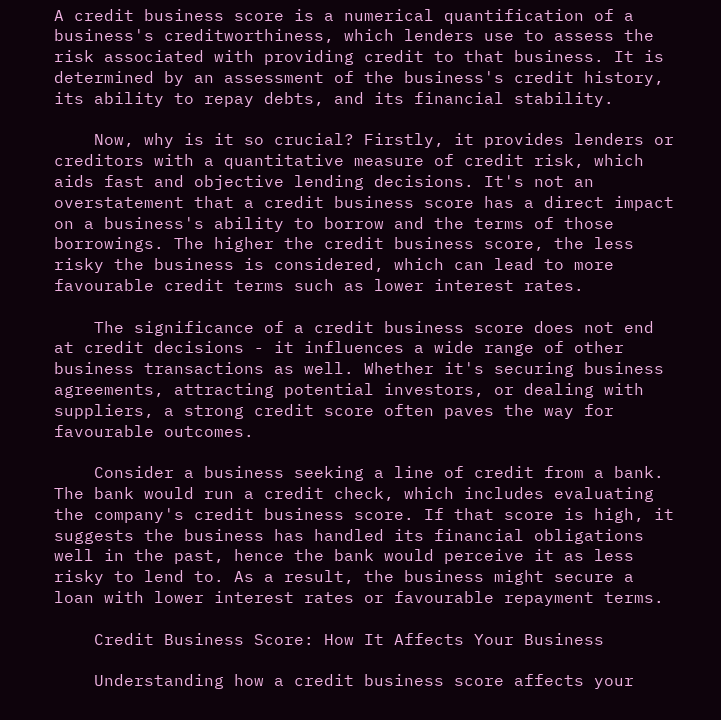A credit business score is a numerical quantification of a business's creditworthiness, which lenders use to assess the risk associated with providing credit to that business. It is determined by an assessment of the business's credit history, its ability to repay debts, and its financial stability.

    Now, why is it so crucial? Firstly, it provides lenders or creditors with a quantitative measure of credit risk, which aids fast and objective lending decisions. It's not an overstatement that a credit business score has a direct impact on a business's ability to borrow and the terms of those borrowings. The higher the credit business score, the less risky the business is considered, which can lead to more favourable credit terms such as lower interest rates.

    The significance of a credit business score does not end at credit decisions - it influences a wide range of other business transactions as well. Whether it's securing business agreements, attracting potential investors, or dealing with suppliers, a strong credit score often paves the way for favourable outcomes.

    Consider a business seeking a line of credit from a bank. The bank would run a credit check, which includes evaluating the company's credit business score. If that score is high, it suggests the business has handled its financial obligations well in the past, hence the bank would perceive it as less risky to lend to. As a result, the business might secure a loan with lower interest rates or favourable repayment terms.

    Credit Business Score: How It Affects Your Business

    Understanding how a credit business score affects your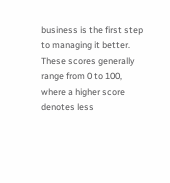business is the first step to managing it better. These scores generally range from 0 to 100, where a higher score denotes less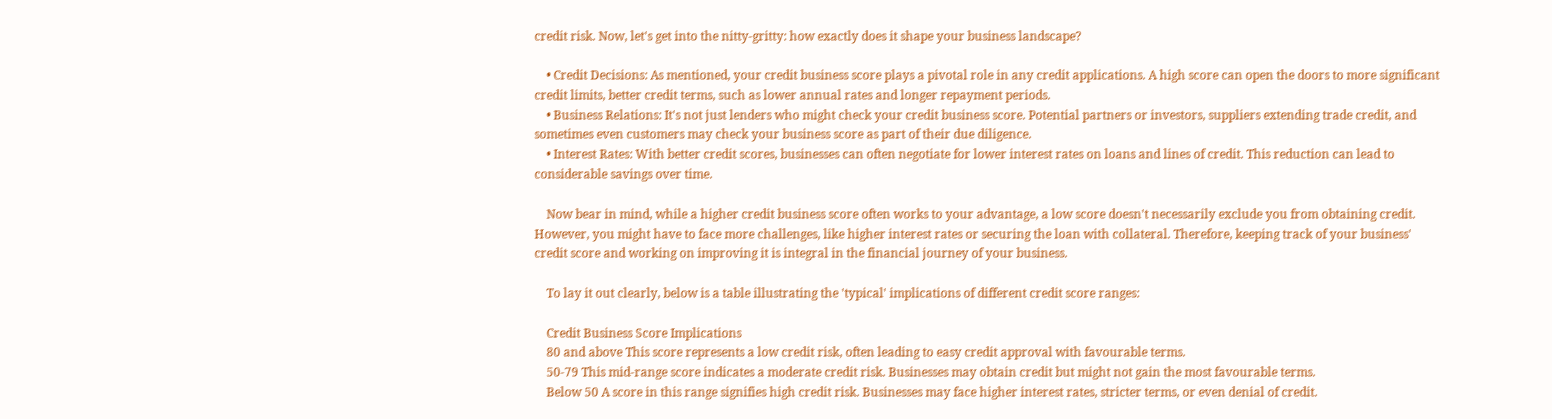credit risk. Now, let's get into the nitty-gritty: how exactly does it shape your business landscape?

    • Credit Decisions: As mentioned, your credit business score plays a pivotal role in any credit applications. A high score can open the doors to more significant credit limits, better credit terms, such as lower annual rates and longer repayment periods.
    • Business Relations: It's not just lenders who might check your credit business score. Potential partners or investors, suppliers extending trade credit, and sometimes even customers may check your business score as part of their due diligence.
    • Interest Rates: With better credit scores, businesses can often negotiate for lower interest rates on loans and lines of credit. This reduction can lead to considerable savings over time.

    Now bear in mind, while a higher credit business score often works to your advantage, a low score doesn't necessarily exclude you from obtaining credit. However, you might have to face more challenges, like higher interest rates or securing the loan with collateral. Therefore, keeping track of your business' credit score and working on improving it is integral in the financial journey of your business.

    To lay it out clearly, below is a table illustrating the 'typical' implications of different credit score ranges:

    Credit Business Score Implications
    80 and above This score represents a low credit risk, often leading to easy credit approval with favourable terms.
    50-79 This mid-range score indicates a moderate credit risk. Businesses may obtain credit but might not gain the most favourable terms.
    Below 50 A score in this range signifies high credit risk. Businesses may face higher interest rates, stricter terms, or even denial of credit.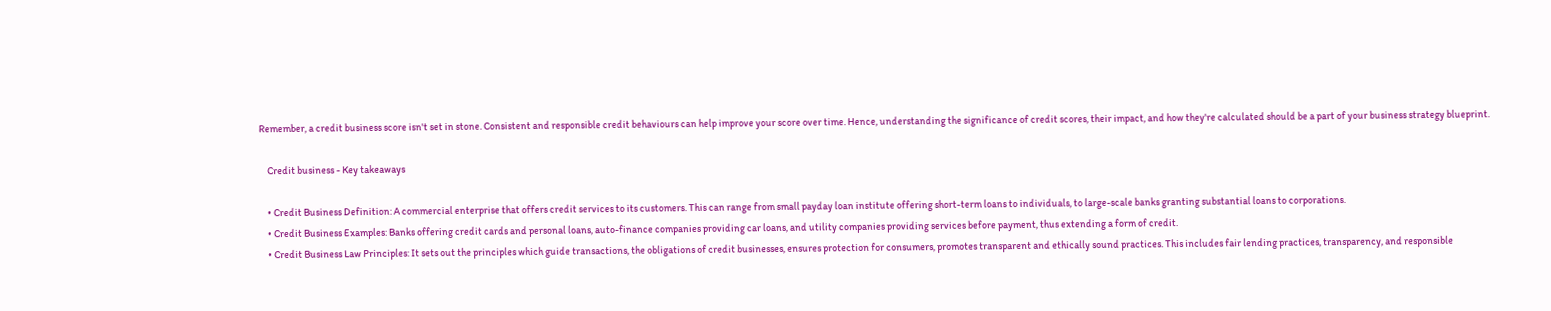Remember, a credit business score isn't set in stone. Consistent and responsible credit behaviours can help improve your score over time. Hence, understanding the significance of credit scores, their impact, and how they're calculated should be a part of your business strategy blueprint.

    Credit business - Key takeaways

    • Credit Business Definition: A commercial enterprise that offers credit services to its customers. This can range from small payday loan institute offering short-term loans to individuals, to large-scale banks granting substantial loans to corporations.
    • Credit Business Examples: Banks offering credit cards and personal loans, auto-finance companies providing car loans, and utility companies providing services before payment, thus extending a form of credit.
    • Credit Business Law Principles: It sets out the principles which guide transactions, the obligations of credit businesses, ensures protection for consumers, promotes transparent and ethically sound practices. This includes fair lending practices, transparency, and responsible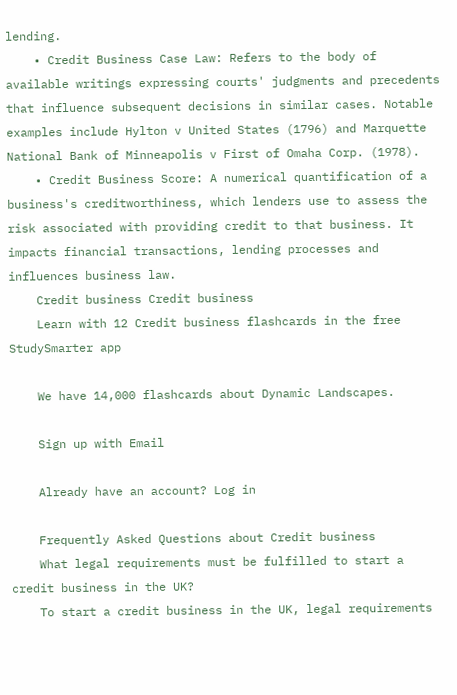lending.
    • Credit Business Case Law: Refers to the body of available writings expressing courts' judgments and precedents that influence subsequent decisions in similar cases. Notable examples include Hylton v United States (1796) and Marquette National Bank of Minneapolis v First of Omaha Corp. (1978).
    • Credit Business Score: A numerical quantification of a business's creditworthiness, which lenders use to assess the risk associated with providing credit to that business. It impacts financial transactions, lending processes and influences business law.
    Credit business Credit business
    Learn with 12 Credit business flashcards in the free StudySmarter app

    We have 14,000 flashcards about Dynamic Landscapes.

    Sign up with Email

    Already have an account? Log in

    Frequently Asked Questions about Credit business
    What legal requirements must be fulfilled to start a credit business in the UK?
    To start a credit business in the UK, legal requirements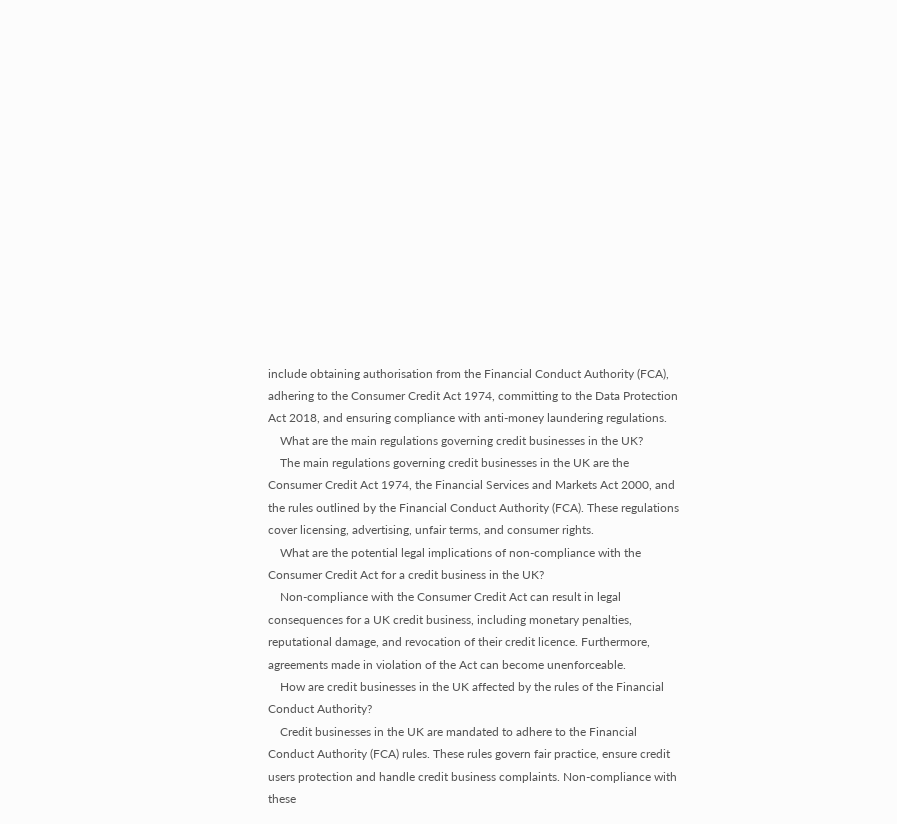include obtaining authorisation from the Financial Conduct Authority (FCA), adhering to the Consumer Credit Act 1974, committing to the Data Protection Act 2018, and ensuring compliance with anti-money laundering regulations.
    What are the main regulations governing credit businesses in the UK?
    The main regulations governing credit businesses in the UK are the Consumer Credit Act 1974, the Financial Services and Markets Act 2000, and the rules outlined by the Financial Conduct Authority (FCA). These regulations cover licensing, advertising, unfair terms, and consumer rights.
    What are the potential legal implications of non-compliance with the Consumer Credit Act for a credit business in the UK?
    Non-compliance with the Consumer Credit Act can result in legal consequences for a UK credit business, including monetary penalties, reputational damage, and revocation of their credit licence. Furthermore, agreements made in violation of the Act can become unenforceable.
    How are credit businesses in the UK affected by the rules of the Financial Conduct Authority?
    Credit businesses in the UK are mandated to adhere to the Financial Conduct Authority (FCA) rules. These rules govern fair practice, ensure credit users protection and handle credit business complaints. Non-compliance with these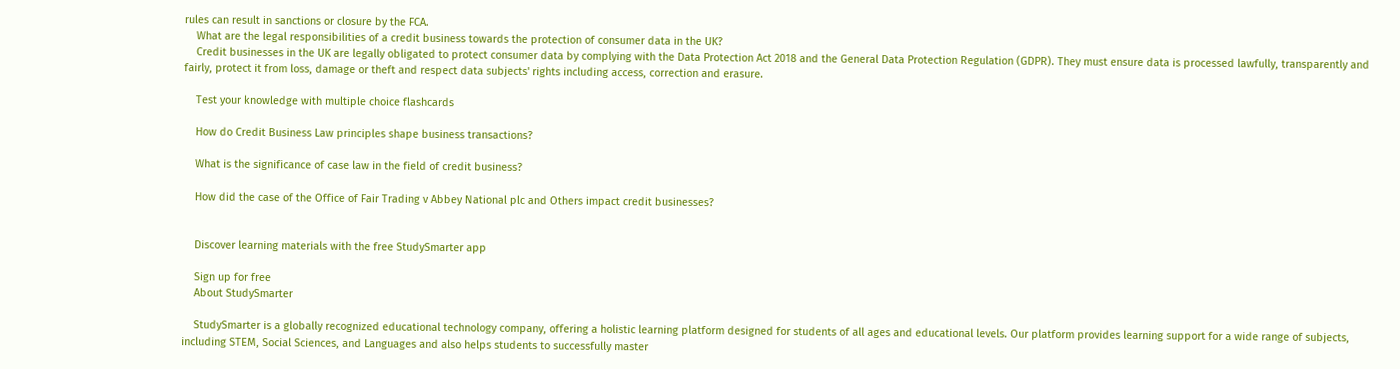rules can result in sanctions or closure by the FCA.
    What are the legal responsibilities of a credit business towards the protection of consumer data in the UK?
    Credit businesses in the UK are legally obligated to protect consumer data by complying with the Data Protection Act 2018 and the General Data Protection Regulation (GDPR). They must ensure data is processed lawfully, transparently and fairly, protect it from loss, damage or theft and respect data subjects' rights including access, correction and erasure.

    Test your knowledge with multiple choice flashcards

    How do Credit Business Law principles shape business transactions?

    What is the significance of case law in the field of credit business?

    How did the case of the Office of Fair Trading v Abbey National plc and Others impact credit businesses?


    Discover learning materials with the free StudySmarter app

    Sign up for free
    About StudySmarter

    StudySmarter is a globally recognized educational technology company, offering a holistic learning platform designed for students of all ages and educational levels. Our platform provides learning support for a wide range of subjects, including STEM, Social Sciences, and Languages and also helps students to successfully master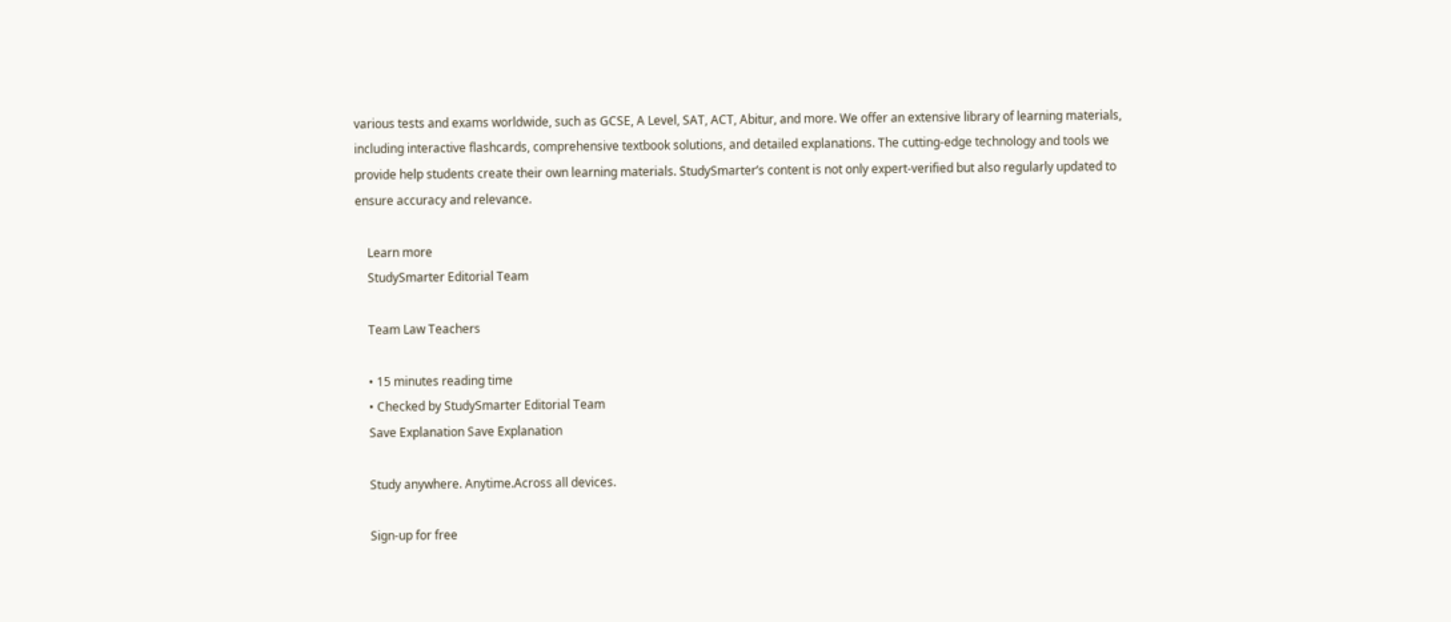various tests and exams worldwide, such as GCSE, A Level, SAT, ACT, Abitur, and more. We offer an extensive library of learning materials, including interactive flashcards, comprehensive textbook solutions, and detailed explanations. The cutting-edge technology and tools we provide help students create their own learning materials. StudySmarter’s content is not only expert-verified but also regularly updated to ensure accuracy and relevance.

    Learn more
    StudySmarter Editorial Team

    Team Law Teachers

    • 15 minutes reading time
    • Checked by StudySmarter Editorial Team
    Save Explanation Save Explanation

    Study anywhere. Anytime.Across all devices.

    Sign-up for free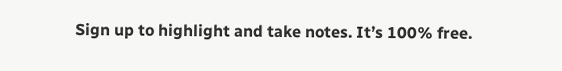Sign up to highlight and take notes. It’s 100% free.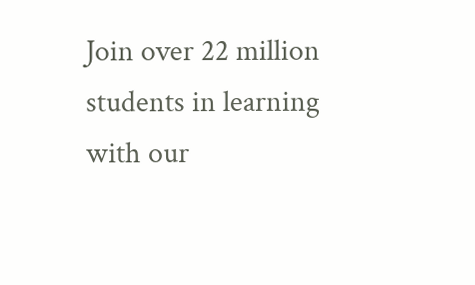Join over 22 million students in learning with our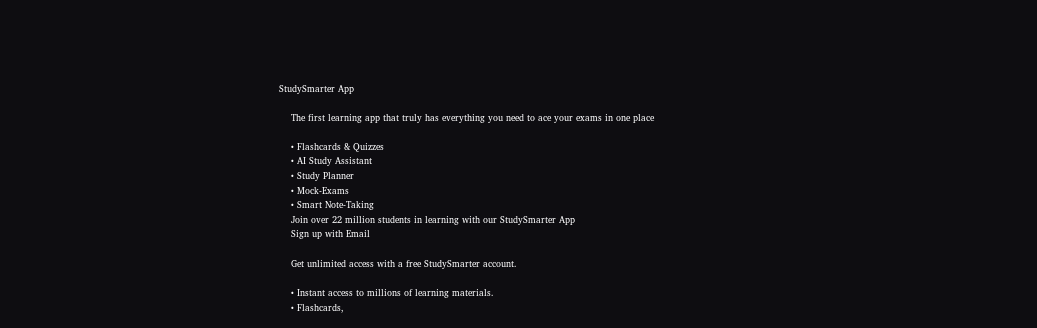StudySmarter App

    The first learning app that truly has everything you need to ace your exams in one place

    • Flashcards & Quizzes
    • AI Study Assistant
    • Study Planner
    • Mock-Exams
    • Smart Note-Taking
    Join over 22 million students in learning with our StudySmarter App
    Sign up with Email

    Get unlimited access with a free StudySmarter account.

    • Instant access to millions of learning materials.
    • Flashcards,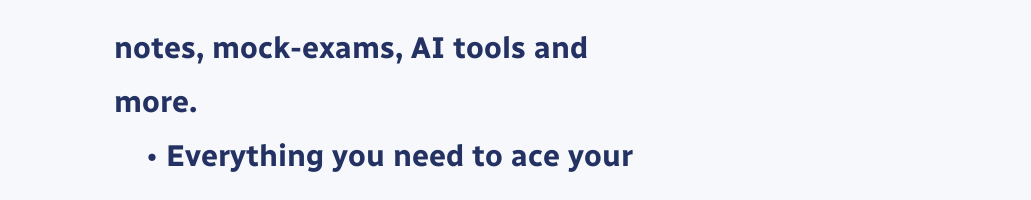notes, mock-exams, AI tools and more.
    • Everything you need to ace your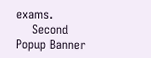exams.
    Second Popup Banner